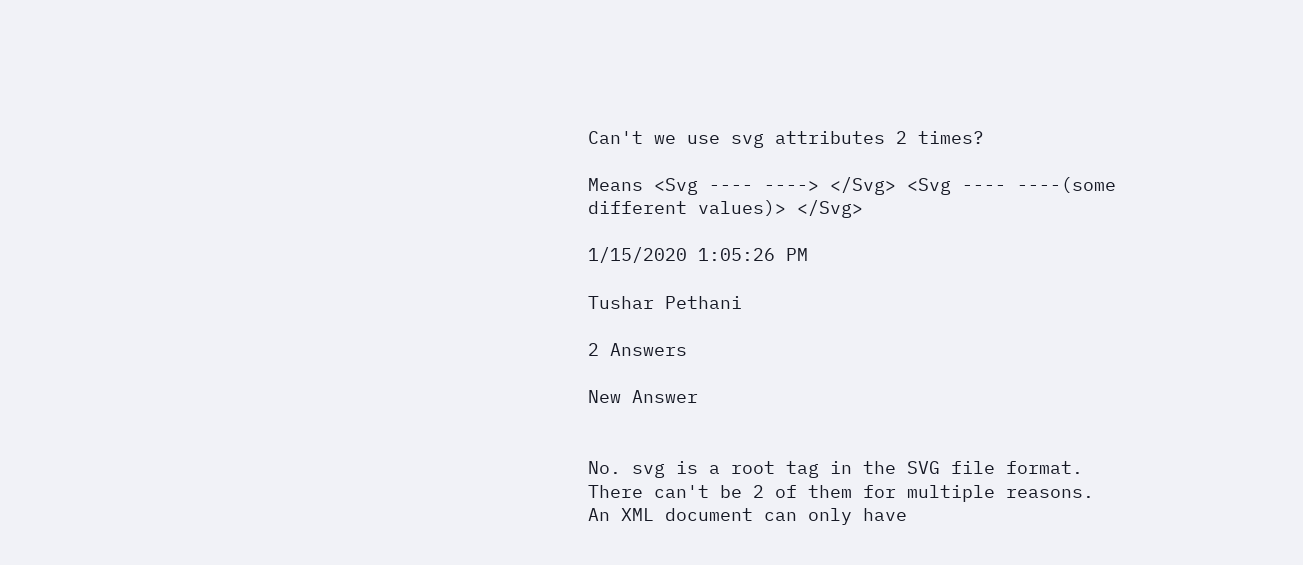Can't we use svg attributes 2 times?

Means <Svg ---- ----> </Svg> <Svg ---- ----(some different values)> </Svg>

1/15/2020 1:05:26 PM

Tushar Pethani

2 Answers

New Answer


No. svg is a root tag in the SVG file format. There can't be 2 of them for multiple reasons. An XML document can only have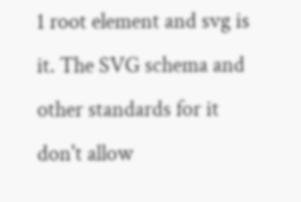1 root element and svg is it. The SVG schema and other standards for it don't allow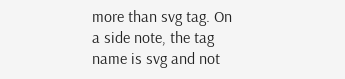more than svg tag. On a side note, the tag name is svg and not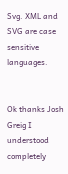Svg. XML and SVG are case sensitive languages.


Ok thanks Josh Greig I understood completely